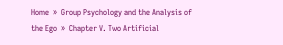Home  »  Group Psychology and the Analysis of the Ego  »  Chapter V. Two Artificial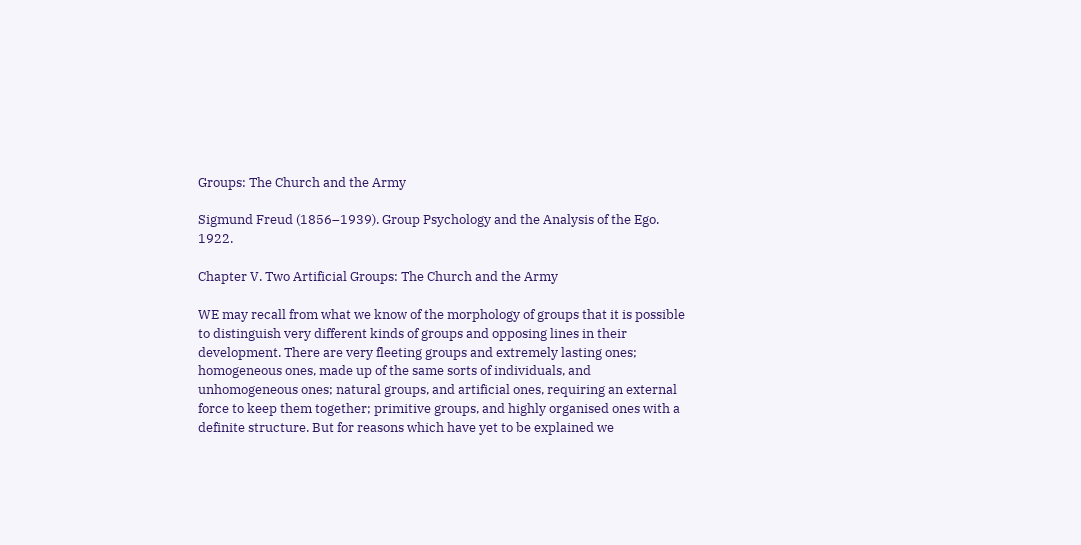Groups: The Church and the Army

Sigmund Freud (1856–1939). Group Psychology and the Analysis of the Ego. 1922.

Chapter V. Two Artificial Groups: The Church and the Army

WE may recall from what we know of the morphology of groups that it is possible to distinguish very different kinds of groups and opposing lines in their development. There are very fleeting groups and extremely lasting ones; homogeneous ones, made up of the same sorts of individuals, and unhomogeneous ones; natural groups, and artificial ones, requiring an external force to keep them together; primitive groups, and highly organised ones with a definite structure. But for reasons which have yet to be explained we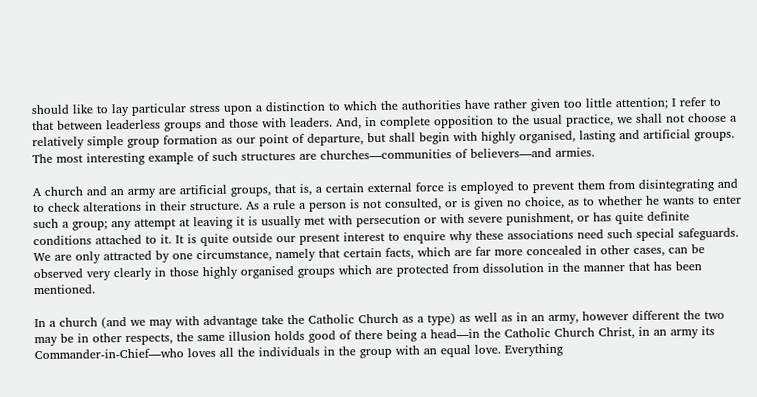should like to lay particular stress upon a distinction to which the authorities have rather given too little attention; I refer to that between leaderless groups and those with leaders. And, in complete opposition to the usual practice, we shall not choose a relatively simple group formation as our point of departure, but shall begin with highly organised, lasting and artificial groups. The most interesting example of such structures are churches—communities of believers—and armies.

A church and an army are artificial groups, that is, a certain external force is employed to prevent them from disintegrating and to check alterations in their structure. As a rule a person is not consulted, or is given no choice, as to whether he wants to enter such a group; any attempt at leaving it is usually met with persecution or with severe punishment, or has quite definite conditions attached to it. It is quite outside our present interest to enquire why these associations need such special safeguards. We are only attracted by one circumstance, namely that certain facts, which are far more concealed in other cases, can be observed very clearly in those highly organised groups which are protected from dissolution in the manner that has been mentioned.

In a church (and we may with advantage take the Catholic Church as a type) as well as in an army, however different the two may be in other respects, the same illusion holds good of there being a head—in the Catholic Church Christ, in an army its Commander-in-Chief—who loves all the individuals in the group with an equal love. Everything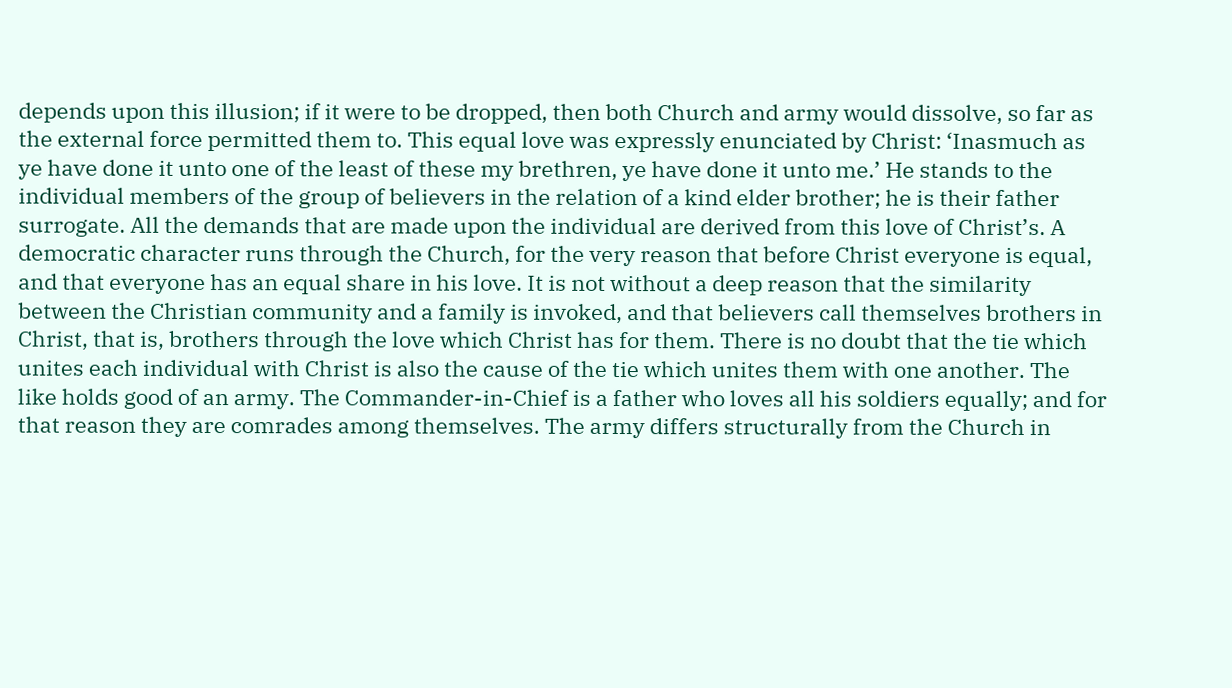depends upon this illusion; if it were to be dropped, then both Church and army would dissolve, so far as the external force permitted them to. This equal love was expressly enunciated by Christ: ‘Inasmuch as ye have done it unto one of the least of these my brethren, ye have done it unto me.’ He stands to the individual members of the group of believers in the relation of a kind elder brother; he is their father surrogate. All the demands that are made upon the individual are derived from this love of Christ’s. A democratic character runs through the Church, for the very reason that before Christ everyone is equal, and that everyone has an equal share in his love. It is not without a deep reason that the similarity between the Christian community and a family is invoked, and that believers call themselves brothers in Christ, that is, brothers through the love which Christ has for them. There is no doubt that the tie which unites each individual with Christ is also the cause of the tie which unites them with one another. The like holds good of an army. The Commander-in-Chief is a father who loves all his soldiers equally; and for that reason they are comrades among themselves. The army differs structurally from the Church in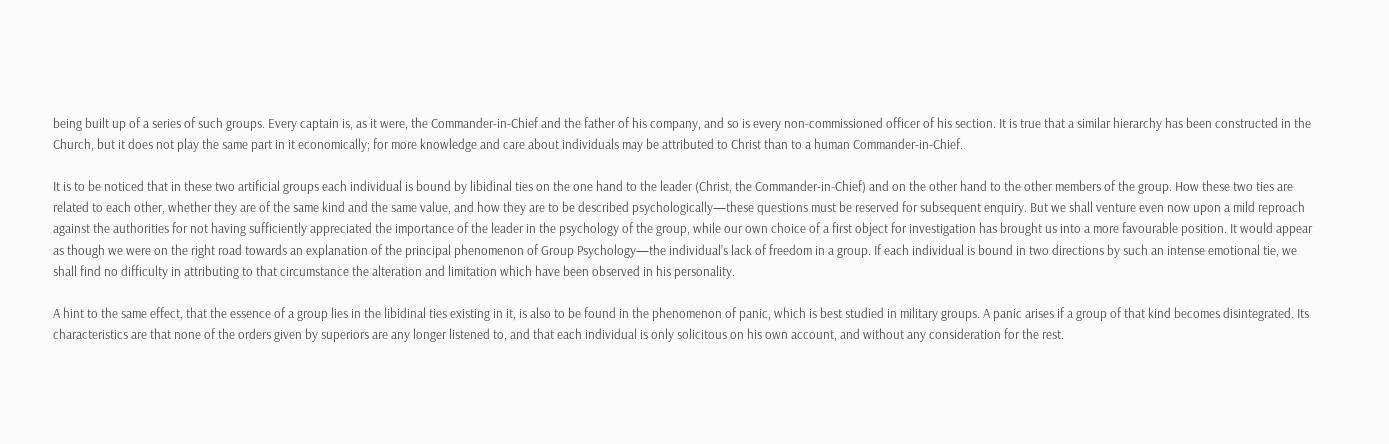being built up of a series of such groups. Every captain is, as it were, the Commander-in-Chief and the father of his company, and so is every non-commissioned officer of his section. It is true that a similar hierarchy has been constructed in the Church, but it does not play the same part in it economically; for more knowledge and care about individuals may be attributed to Christ than to a human Commander-in-Chief.

It is to be noticed that in these two artificial groups each individual is bound by libidinal ties on the one hand to the leader (Christ, the Commander-in-Chief) and on the other hand to the other members of the group. How these two ties are related to each other, whether they are of the same kind and the same value, and how they are to be described psychologically—these questions must be reserved for subsequent enquiry. But we shall venture even now upon a mild reproach against the authorities for not having sufficiently appreciated the importance of the leader in the psychology of the group, while our own choice of a first object for investigation has brought us into a more favourable position. It would appear as though we were on the right road towards an explanation of the principal phenomenon of Group Psychology—the individual’s lack of freedom in a group. If each individual is bound in two directions by such an intense emotional tie, we shall find no difficulty in attributing to that circumstance the alteration and limitation which have been observed in his personality.

A hint to the same effect, that the essence of a group lies in the libidinal ties existing in it, is also to be found in the phenomenon of panic, which is best studied in military groups. A panic arises if a group of that kind becomes disintegrated. Its characteristics are that none of the orders given by superiors are any longer listened to, and that each individual is only solicitous on his own account, and without any consideration for the rest.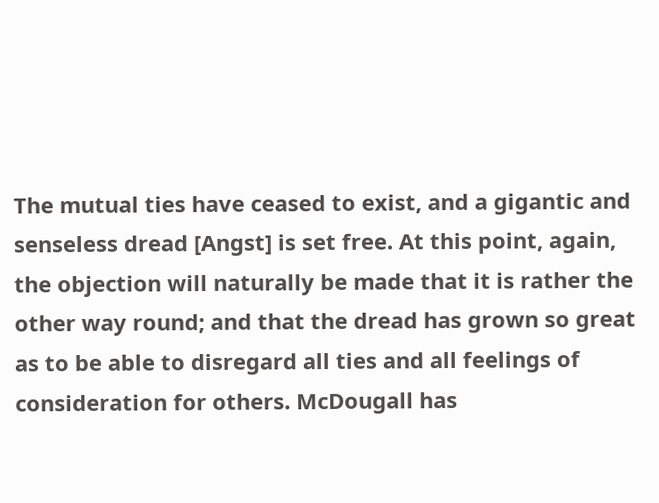The mutual ties have ceased to exist, and a gigantic and senseless dread [Angst] is set free. At this point, again, the objection will naturally be made that it is rather the other way round; and that the dread has grown so great as to be able to disregard all ties and all feelings of consideration for others. McDougall has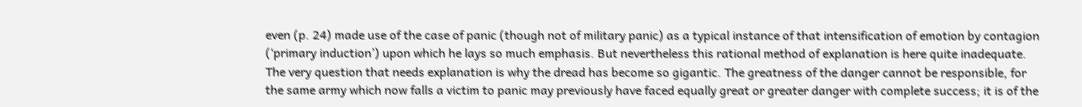even (p. 24) made use of the case of panic (though not of military panic) as a typical instance of that intensification of emotion by contagion (‘primary induction’) upon which he lays so much emphasis. But nevertheless this rational method of explanation is here quite inadequate. The very question that needs explanation is why the dread has become so gigantic. The greatness of the danger cannot be responsible, for the same army which now falls a victim to panic may previously have faced equally great or greater danger with complete success; it is of the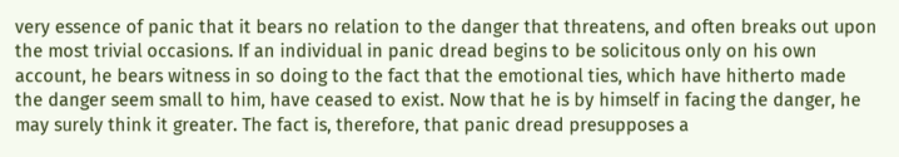very essence of panic that it bears no relation to the danger that threatens, and often breaks out upon the most trivial occasions. If an individual in panic dread begins to be solicitous only on his own account, he bears witness in so doing to the fact that the emotional ties, which have hitherto made the danger seem small to him, have ceased to exist. Now that he is by himself in facing the danger, he may surely think it greater. The fact is, therefore, that panic dread presupposes a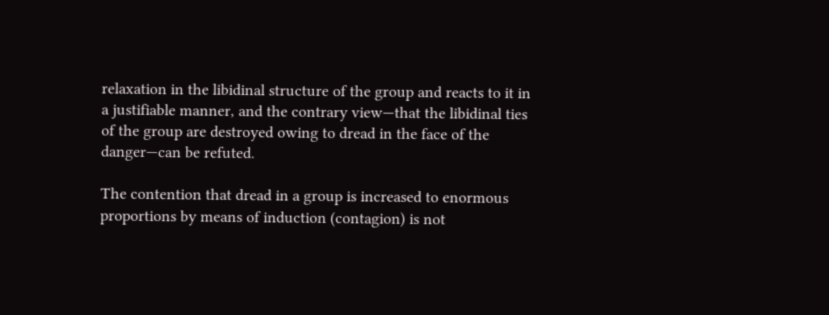relaxation in the libidinal structure of the group and reacts to it in a justifiable manner, and the contrary view—that the libidinal ties of the group are destroyed owing to dread in the face of the danger—can be refuted.

The contention that dread in a group is increased to enormous proportions by means of induction (contagion) is not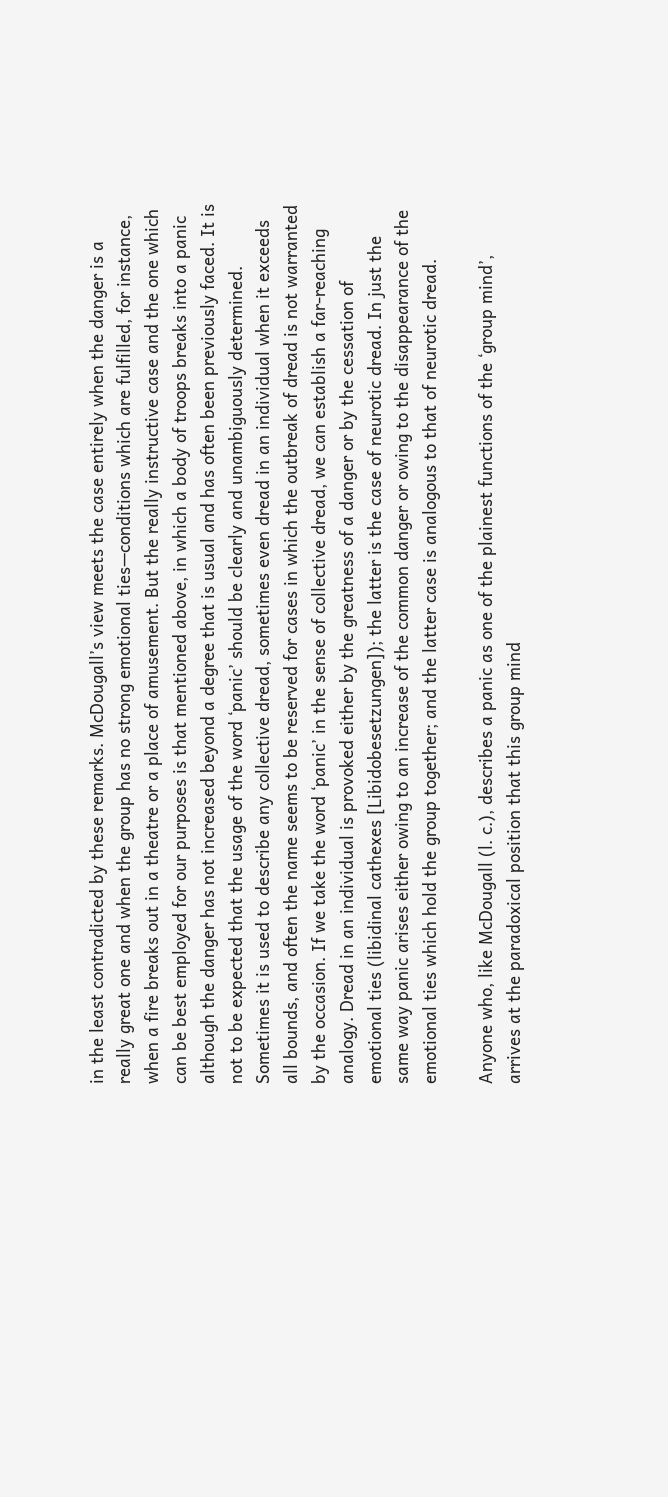in the least contradicted by these remarks. McDougall’s view meets the case entirely when the danger is a really great one and when the group has no strong emotional ties—conditions which are fulfilled, for instance, when a fire breaks out in a theatre or a place of amusement. But the really instructive case and the one which can be best employed for our purposes is that mentioned above, in which a body of troops breaks into a panic although the danger has not increased beyond a degree that is usual and has often been previously faced. It is not to be expected that the usage of the word ‘panic’ should be clearly and unambiguously determined. Sometimes it is used to describe any collective dread, sometimes even dread in an individual when it exceeds all bounds, and often the name seems to be reserved for cases in which the outbreak of dread is not warranted by the occasion. If we take the word ‘panic’ in the sense of collective dread, we can establish a far-reaching analogy. Dread in an individual is provoked either by the greatness of a danger or by the cessation of emotional ties (libidinal cathexes [Libidobesetzungen]); the latter is the case of neurotic dread. In just the same way panic arises either owing to an increase of the common danger or owing to the disappearance of the emotional ties which hold the group together; and the latter case is analogous to that of neurotic dread.

Anyone who, like McDougall (l. c.), describes a panic as one of the plainest functions of the ‘group mind’, arrives at the paradoxical position that this group mind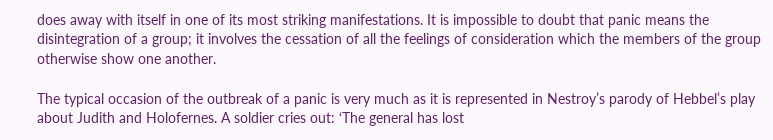does away with itself in one of its most striking manifestations. It is impossible to doubt that panic means the disintegration of a group; it involves the cessation of all the feelings of consideration which the members of the group otherwise show one another.

The typical occasion of the outbreak of a panic is very much as it is represented in Nestroy’s parody of Hebbel’s play about Judith and Holofernes. A soldier cries out: ‘The general has lost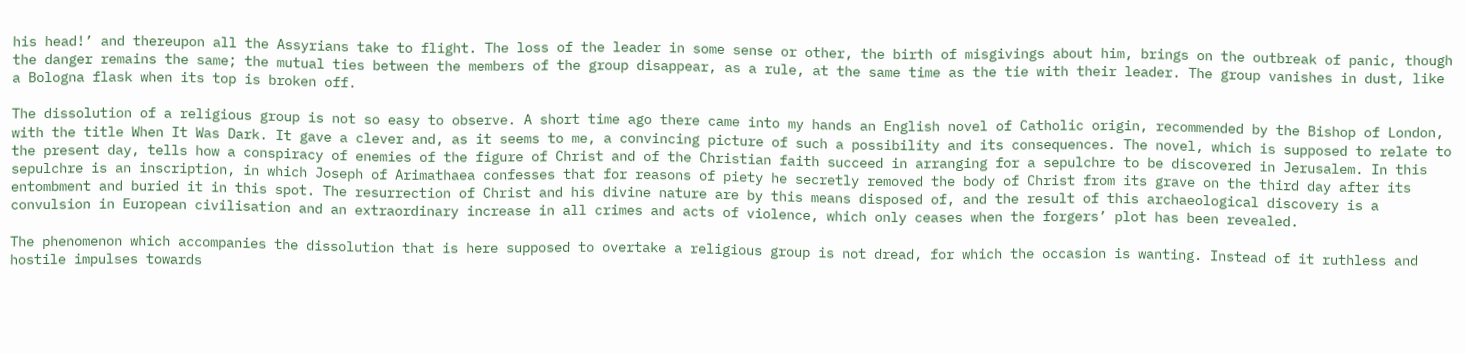his head!’ and thereupon all the Assyrians take to flight. The loss of the leader in some sense or other, the birth of misgivings about him, brings on the outbreak of panic, though the danger remains the same; the mutual ties between the members of the group disappear, as a rule, at the same time as the tie with their leader. The group vanishes in dust, like a Bologna flask when its top is broken off.

The dissolution of a religious group is not so easy to observe. A short time ago there came into my hands an English novel of Catholic origin, recommended by the Bishop of London, with the title When It Was Dark. It gave a clever and, as it seems to me, a convincing picture of such a possibility and its consequences. The novel, which is supposed to relate to the present day, tells how a conspiracy of enemies of the figure of Christ and of the Christian faith succeed in arranging for a sepulchre to be discovered in Jerusalem. In this sepulchre is an inscription, in which Joseph of Arimathaea confesses that for reasons of piety he secretly removed the body of Christ from its grave on the third day after its entombment and buried it in this spot. The resurrection of Christ and his divine nature are by this means disposed of, and the result of this archaeological discovery is a convulsion in European civilisation and an extraordinary increase in all crimes and acts of violence, which only ceases when the forgers’ plot has been revealed.

The phenomenon which accompanies the dissolution that is here supposed to overtake a religious group is not dread, for which the occasion is wanting. Instead of it ruthless and hostile impulses towards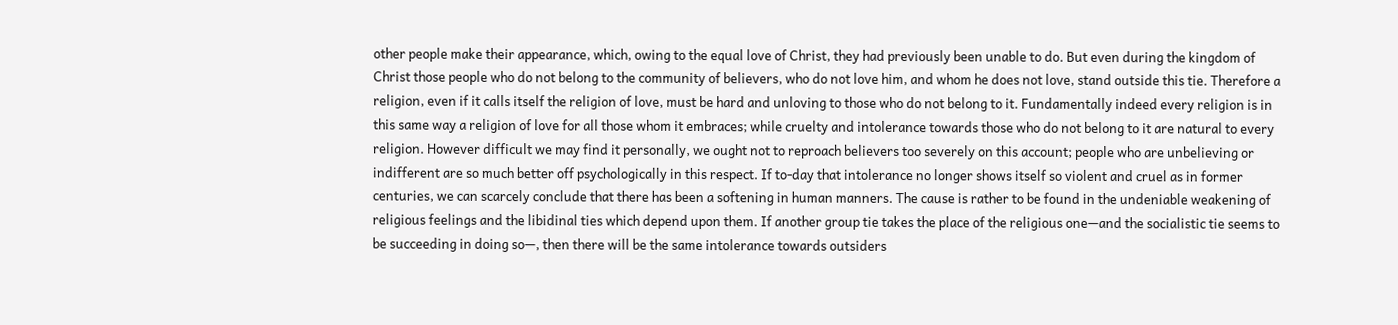other people make their appearance, which, owing to the equal love of Christ, they had previously been unable to do. But even during the kingdom of Christ those people who do not belong to the community of believers, who do not love him, and whom he does not love, stand outside this tie. Therefore a religion, even if it calls itself the religion of love, must be hard and unloving to those who do not belong to it. Fundamentally indeed every religion is in this same way a religion of love for all those whom it embraces; while cruelty and intolerance towards those who do not belong to it are natural to every religion. However difficult we may find it personally, we ought not to reproach believers too severely on this account; people who are unbelieving or indifferent are so much better off psychologically in this respect. If to-day that intolerance no longer shows itself so violent and cruel as in former centuries, we can scarcely conclude that there has been a softening in human manners. The cause is rather to be found in the undeniable weakening of religious feelings and the libidinal ties which depend upon them. If another group tie takes the place of the religious one—and the socialistic tie seems to be succeeding in doing so—, then there will be the same intolerance towards outsiders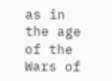as in the age of the Wars of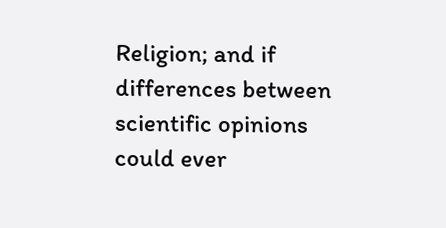Religion; and if differences between scientific opinions could ever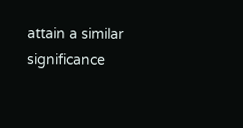attain a similar significance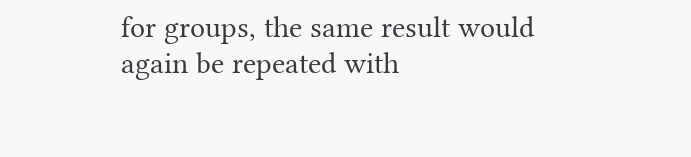for groups, the same result would again be repeated with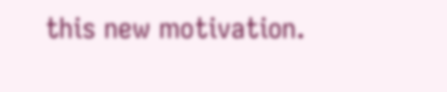this new motivation.